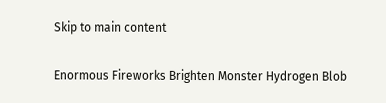Skip to main content

Enormous Fireworks Brighten Monster Hydrogen Blob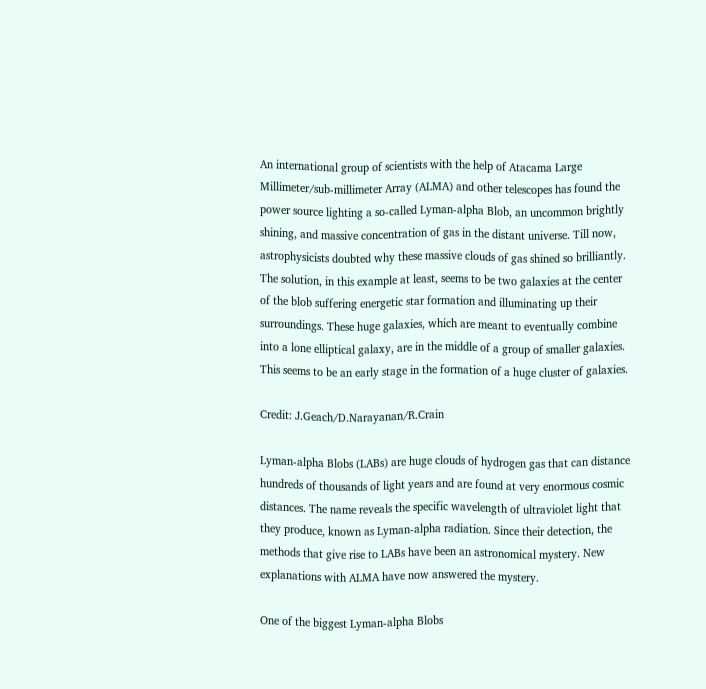An international group of scientists with the help of Atacama Large Millimeter/sub-millimeter Array (ALMA) and other telescopes has found the power source lighting a so-called Lyman-alpha Blob, an uncommon brightly shining, and massive concentration of gas in the distant universe. Till now, astrophysicists doubted why these massive clouds of gas shined so brilliantly. The solution, in this example at least, seems to be two galaxies at the center of the blob suffering energetic star formation and illuminating up their surroundings. These huge galaxies, which are meant to eventually combine into a lone elliptical galaxy, are in the middle of a group of smaller galaxies. This seems to be an early stage in the formation of a huge cluster of galaxies.

Credit: J.Geach/D.Narayanan/R.Crain

Lyman-alpha Blobs (LABs) are huge clouds of hydrogen gas that can distance hundreds of thousands of light years and are found at very enormous cosmic distances. The name reveals the specific wavelength of ultraviolet light that they produce, known as Lyman-alpha radiation. Since their detection, the methods that give rise to LABs have been an astronomical mystery. New explanations with ALMA have now answered the mystery.

One of the biggest Lyman-alpha Blobs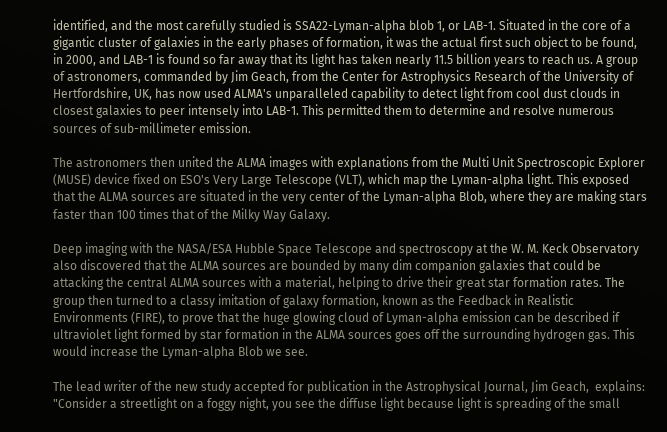identified, and the most carefully studied is SSA22-Lyman-alpha blob 1, or LAB-1. Situated in the core of a gigantic cluster of galaxies in the early phases of formation, it was the actual first such object to be found, in 2000, and LAB-1 is found so far away that its light has taken nearly 11.5 billion years to reach us. A group of astronomers, commanded by Jim Geach, from the Center for Astrophysics Research of the University of Hertfordshire, UK, has now used ALMA's unparalleled capability to detect light from cool dust clouds in closest galaxies to peer intensely into LAB-1. This permitted them to determine and resolve numerous sources of sub-millimeter emission.

The astronomers then united the ALMA images with explanations from the Multi Unit Spectroscopic Explorer (MUSE) device fixed on ESO's Very Large Telescope (VLT), which map the Lyman-alpha light. This exposed that the ALMA sources are situated in the very center of the Lyman-alpha Blob, where they are making stars faster than 100 times that of the Milky Way Galaxy.

Deep imaging with the NASA/ESA Hubble Space Telescope and spectroscopy at the W. M. Keck Observatory also discovered that the ALMA sources are bounded by many dim companion galaxies that could be attacking the central ALMA sources with a material, helping to drive their great star formation rates. The group then turned to a classy imitation of galaxy formation, known as the Feedback in Realistic Environments (FIRE), to prove that the huge glowing cloud of Lyman-alpha emission can be described if ultraviolet light formed by star formation in the ALMA sources goes off the surrounding hydrogen gas. This would increase the Lyman-alpha Blob we see.

The lead writer of the new study accepted for publication in the Astrophysical Journal, Jim Geach,  explains: "Consider a streetlight on a foggy night, you see the diffuse light because light is spreading of the small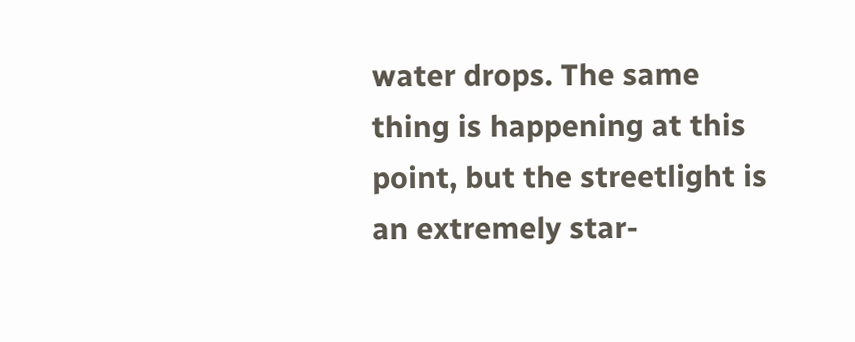water drops. The same thing is happening at this point, but the streetlight is an extremely star-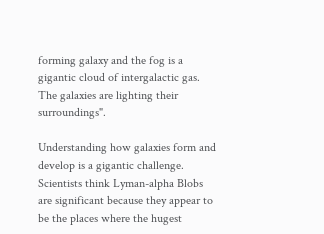forming galaxy and the fog is a gigantic cloud of intergalactic gas. The galaxies are lighting their surroundings".

Understanding how galaxies form and develop is a gigantic challenge. Scientists think Lyman-alpha Blobs are significant because they appear to be the places where the hugest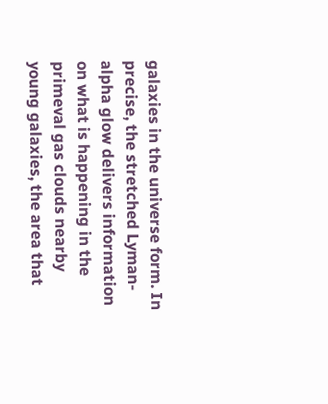galaxies in the universe form. In precise, the stretched Lyman-alpha glow delivers information on what is happening in the primeval gas clouds nearby young galaxies, the area that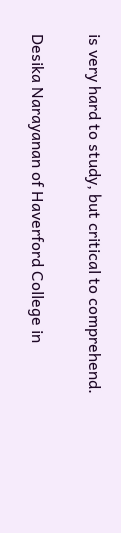is very hard to study, but critical to comprehend.

Desika Narayanan of Haverford College in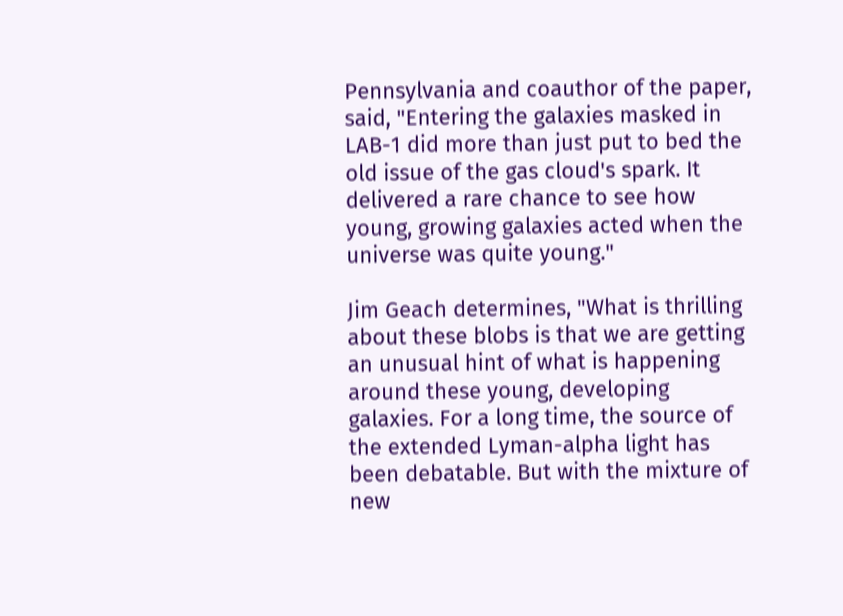Pennsylvania and coauthor of the paper, said, "Entering the galaxies masked in LAB-1 did more than just put to bed the old issue of the gas cloud's spark. It delivered a rare chance to see how young, growing galaxies acted when the universe was quite young."

Jim Geach determines, "What is thrilling about these blobs is that we are getting an unusual hint of what is happening around these young, developing galaxies. For a long time, the source of the extended Lyman-alpha light has been debatable. But with the mixture of new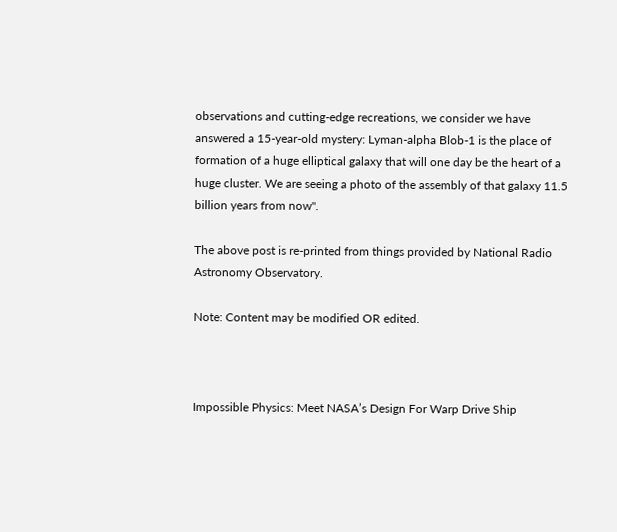observations and cutting-edge recreations, we consider we have answered a 15-year-old mystery: Lyman-alpha Blob-1 is the place of formation of a huge elliptical galaxy that will one day be the heart of a huge cluster. We are seeing a photo of the assembly of that galaxy 11.5 billion years from now".

The above post is re-printed from things provided by National Radio Astronomy Observatory.

Note: Content may be modified OR edited.



Impossible Physics: Meet NASA’s Design For Warp Drive Ship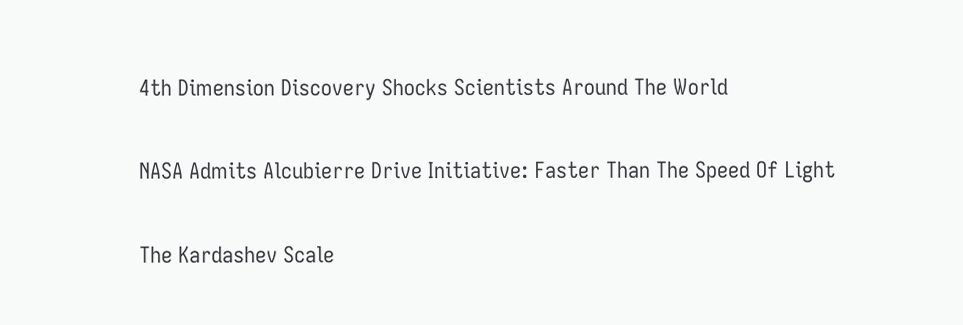4th Dimension Discovery Shocks Scientists Around The World

NASA Admits Alcubierre Drive Initiative: Faster Than The Speed Of Light

The Kardashev Scale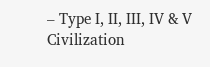– Type I, II, III, IV & V Civilization